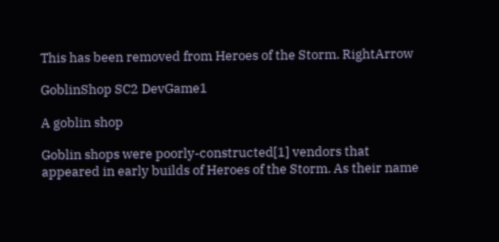This has been removed from Heroes of the Storm. RightArrow

GoblinShop SC2 DevGame1

A goblin shop

Goblin shops were poorly-constructed[1] vendors that appeared in early builds of Heroes of the Storm. As their name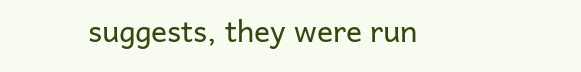suggests, they were run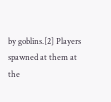by goblins.[2] Players spawned at them at the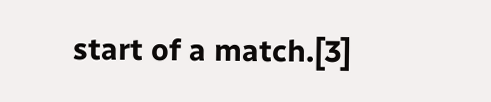start of a match.[3]